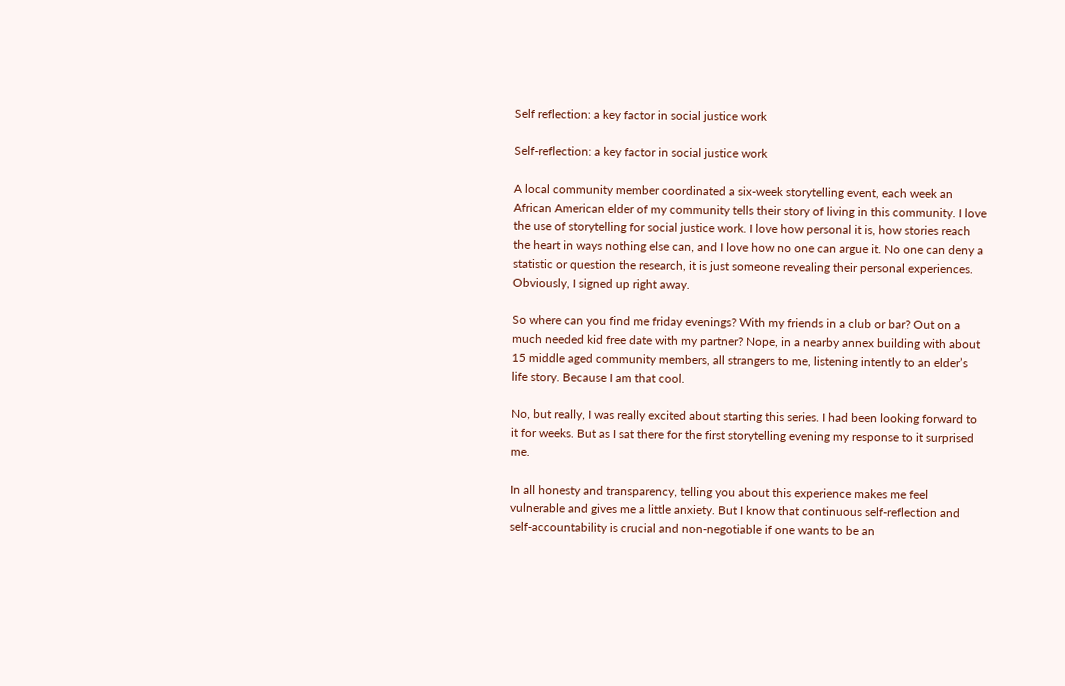Self reflection: a key factor in social justice work

Self-reflection: a key factor in social justice work

A local community member coordinated a six-week storytelling event, each week an African American elder of my community tells their story of living in this community. I love the use of storytelling for social justice work. I love how personal it is, how stories reach the heart in ways nothing else can, and I love how no one can argue it. No one can deny a statistic or question the research, it is just someone revealing their personal experiences. Obviously, I signed up right away.

So where can you find me friday evenings? With my friends in a club or bar? Out on a much needed kid free date with my partner? Nope, in a nearby annex building with about 15 middle aged community members, all strangers to me, listening intently to an elder’s life story. Because I am that cool.

No, but really, I was really excited about starting this series. I had been looking forward to it for weeks. But as I sat there for the first storytelling evening my response to it surprised me.

In all honesty and transparency, telling you about this experience makes me feel vulnerable and gives me a little anxiety. But I know that continuous self-reflection and self-accountability is crucial and non-negotiable if one wants to be an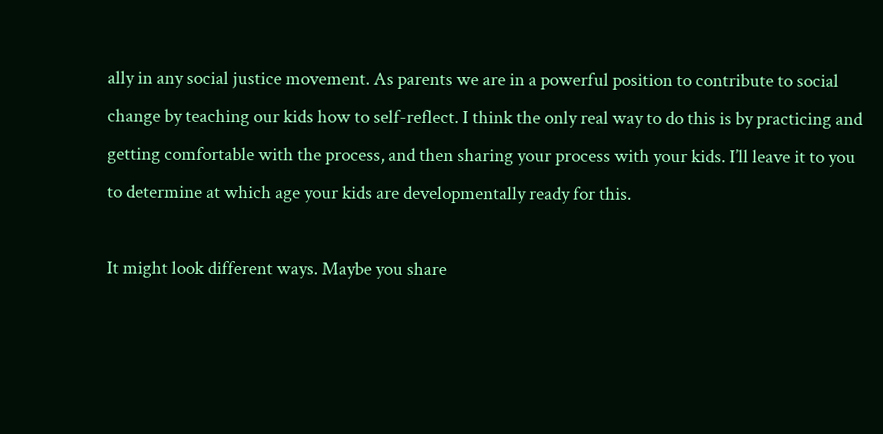ally in any social justice movement. As parents we are in a powerful position to contribute to social change by teaching our kids how to self-reflect. I think the only real way to do this is by practicing and getting comfortable with the process, and then sharing your process with your kids. I’ll leave it to you to determine at which age your kids are developmentally ready for this.

It might look different ways. Maybe you share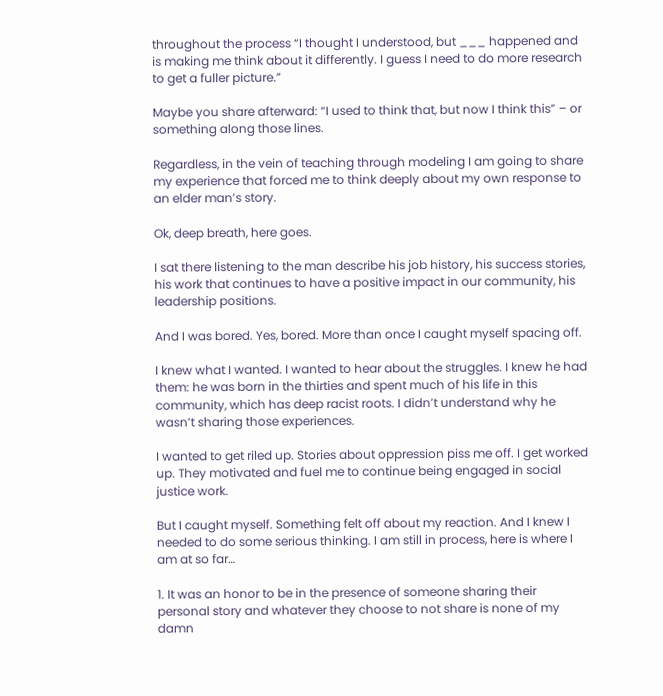throughout the process “I thought I understood, but ___ happened and is making me think about it differently. I guess I need to do more research to get a fuller picture.”

Maybe you share afterward: “I used to think that, but now I think this” – or something along those lines.

Regardless, in the vein of teaching through modeling I am going to share my experience that forced me to think deeply about my own response to an elder man’s story.

Ok, deep breath, here goes.

I sat there listening to the man describe his job history, his success stories, his work that continues to have a positive impact in our community, his leadership positions.

And I was bored. Yes, bored. More than once I caught myself spacing off.

I knew what I wanted. I wanted to hear about the struggles. I knew he had them: he was born in the thirties and spent much of his life in this community, which has deep racist roots. I didn’t understand why he wasn’t sharing those experiences.

I wanted to get riled up. Stories about oppression piss me off. I get worked up. They motivated and fuel me to continue being engaged in social justice work.

But I caught myself. Something felt off about my reaction. And I knew I needed to do some serious thinking. I am still in process, here is where I am at so far…

1. It was an honor to be in the presence of someone sharing their personal story and whatever they choose to not share is none of my damn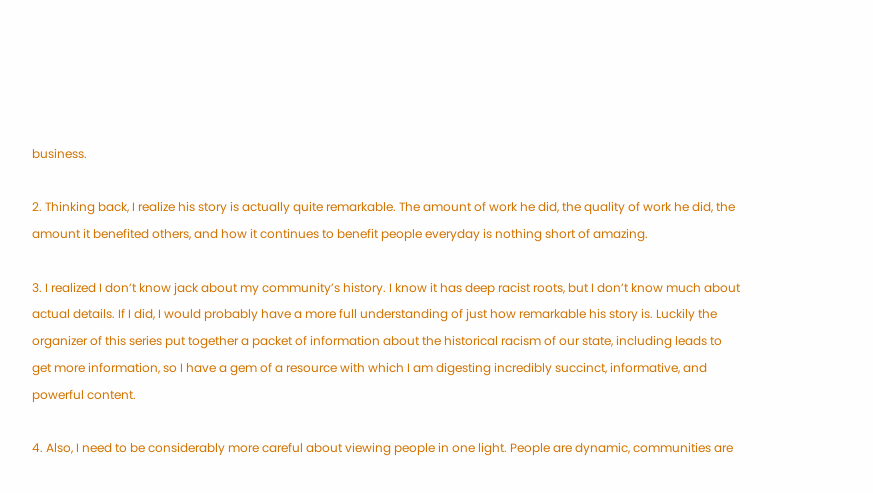business.

2. Thinking back, I realize his story is actually quite remarkable. The amount of work he did, the quality of work he did, the amount it benefited others, and how it continues to benefit people everyday is nothing short of amazing.

3. I realized I don’t know jack about my community’s history. I know it has deep racist roots, but I don’t know much about actual details. If I did, I would probably have a more full understanding of just how remarkable his story is. Luckily the organizer of this series put together a packet of information about the historical racism of our state, including leads to get more information, so I have a gem of a resource with which I am digesting incredibly succinct, informative, and powerful content.

4. Also, I need to be considerably more careful about viewing people in one light. People are dynamic, communities are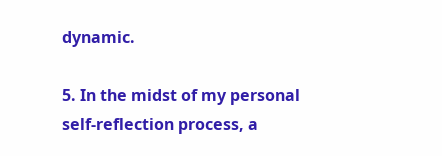dynamic.

5. In the midst of my personal self-reflection process, a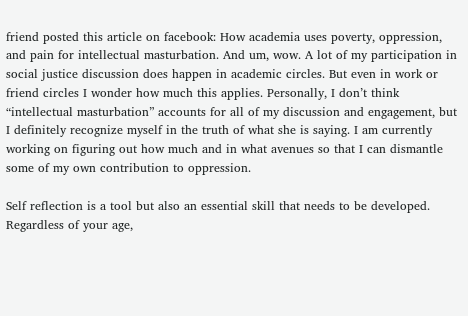friend posted this article on facebook: How academia uses poverty, oppression, and pain for intellectual masturbation. And um, wow. A lot of my participation in social justice discussion does happen in academic circles. But even in work or friend circles I wonder how much this applies. Personally, I don’t think “intellectual masturbation” accounts for all of my discussion and engagement, but I definitely recognize myself in the truth of what she is saying. I am currently working on figuring out how much and in what avenues so that I can dismantle some of my own contribution to oppression.

Self reflection is a tool but also an essential skill that needs to be developed. Regardless of your age,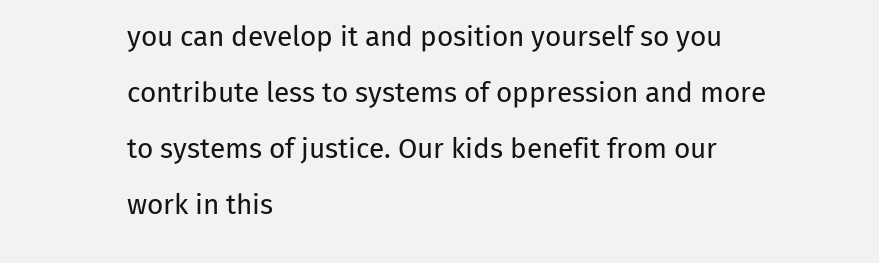you can develop it and position yourself so you contribute less to systems of oppression and more to systems of justice. Our kids benefit from our work in this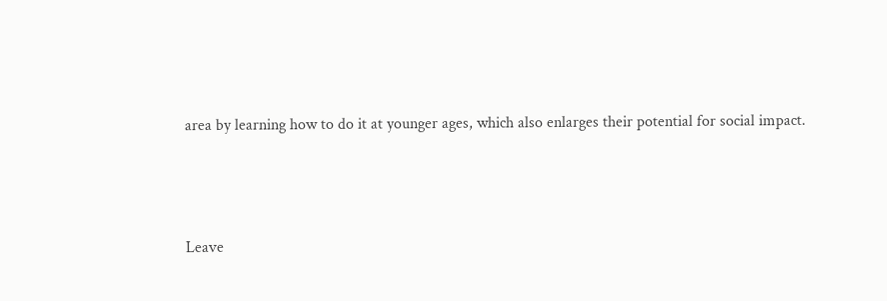area by learning how to do it at younger ages, which also enlarges their potential for social impact.




Leave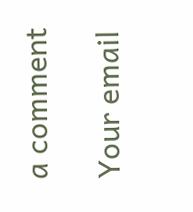a comment

Your email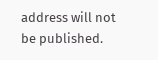address will not be published.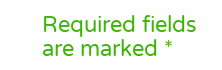Required fields are marked *